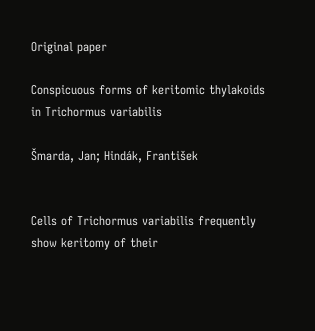Original paper

Conspicuous forms of keritomic thylakoids in Trichormus variabilis

Šmarda, Jan; Hindák, František


Cells of Trichormus variabilis frequently show keritomy of their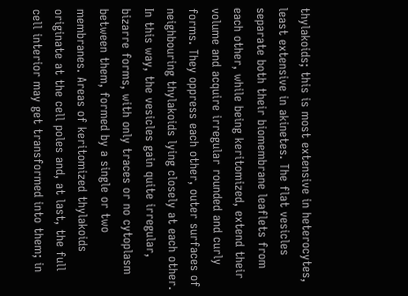thylakoids; this is most extensive in heterocytes, least extensive in akinetes. The flat vesicles separate both their biomembrane leaflets from each other, while being keritomized, extend their volume and acquire irregular rounded and curly forms. They oppress each other, outer surfaces of neighbouring thylakoids lying closely at each other. In this way, the vesicles gain quite irregular, bizarre forms, with only traces or no cytoplasm between them, formed by a single or two membranes. Areas of keritomized thylakoids originate at the cell poles and, at last, the full cell interior may get transformed into them; in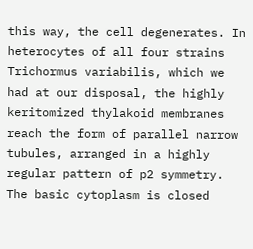this way, the cell degenerates. In heterocytes of all four strains Trichormus variabilis, which we had at our disposal, the highly keritomized thylakoid membranes reach the form of parallel narrow tubules, arranged in a highly regular pattern of p2 symmetry. The basic cytoplasm is closed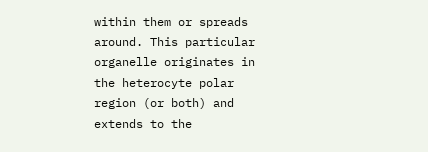within them or spreads around. This particular organelle originates in the heterocyte polar region (or both) and extends to the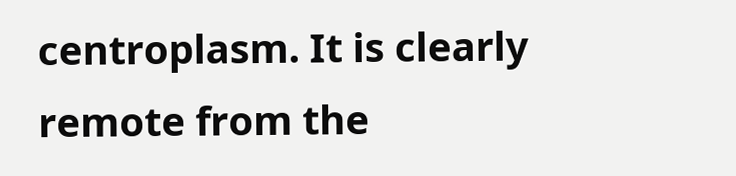centroplasm. It is clearly remote from the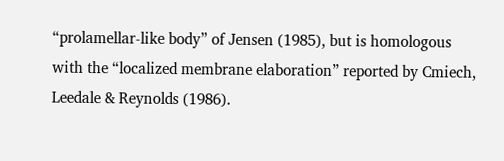“prolamellar-like body” of Jensen (1985), but is homologous with the “localized membrane elaboration” reported by Cmiech, Leedale & Reynolds (1986).